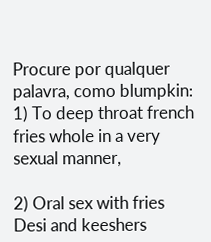Procure por qualquer palavra, como blumpkin:
1) To deep throat french fries whole in a very sexual manner,

2) Oral sex with fries
Desi and keeshers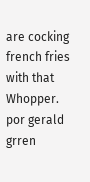are cocking french fries with that Whopper.
por gerald grren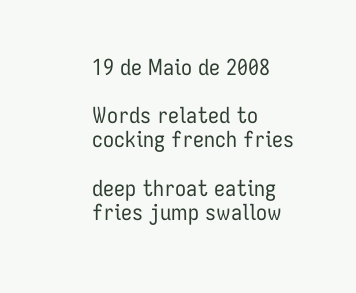19 de Maio de 2008

Words related to cocking french fries

deep throat eating fries jump swallow